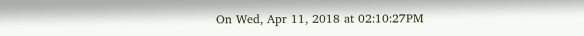On Wed, Apr 11, 2018 at 02:10:27PM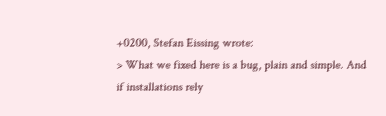+0200, Stefan Eissing wrote:
> What we fixed here is a bug, plain and simple. And if installations rely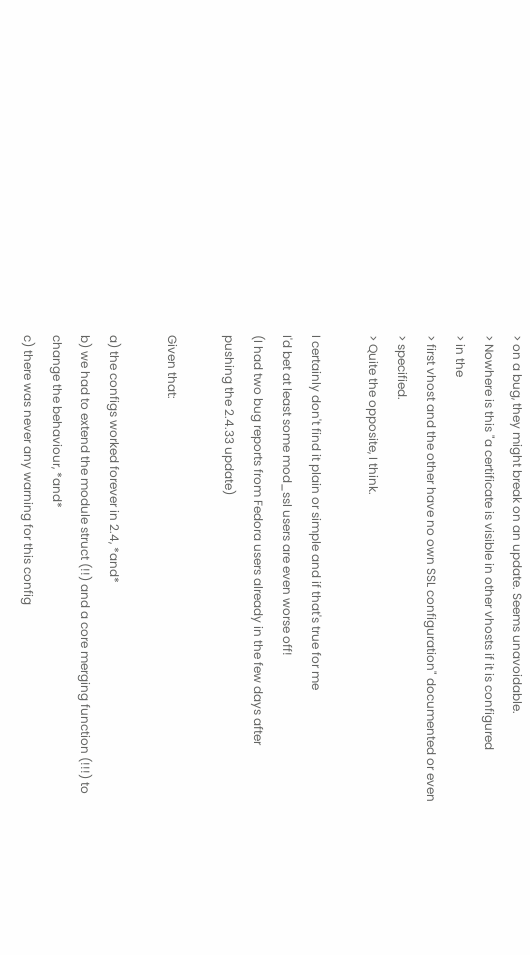> on a bug, they might break on an update. Seems unavoidable.
> Nowhere is this "a certificate is visible in other vhosts if it is configured
> in the
> first vhost and the other have no own SSL configuration" documented or even
> specified.
> Quite the opposite, I think.

I certainly don't find it plain or simple and if that's true for me
I'd bet at least some mod_ssl users are even worse off!
(I had two bug reports from Fedora users already in the few days after
pushing the 2.4.33 update)

Given that:

a) the configs worked forever in 2.4, *and*
b) we had to extend the module struct (!!) and a core merging function (!!!) to
change the behaviour, *and*
c) there was never any warning for this config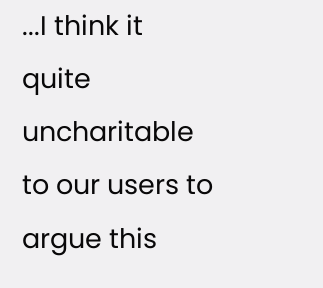...I think it quite uncharitable to our users to argue this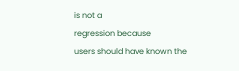is not a
regression because
users should have known the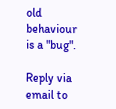old behaviour is a "bug".

Reply via email to